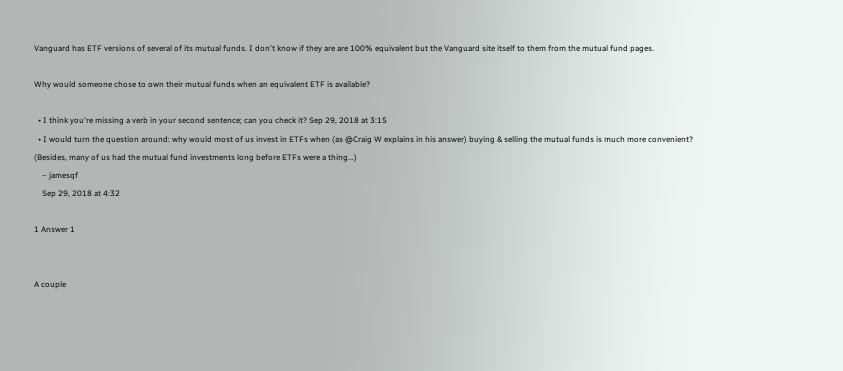Vanguard has ETF versions of several of its mutual funds. I don't know if they are are 100% equivalent but the Vanguard site itself to them from the mutual fund pages.

Why would someone chose to own their mutual funds when an equivalent ETF is available?

  • I think you're missing a verb in your second sentence; can you check it? Sep 29, 2018 at 3:15
  • I would turn the question around: why would most of us invest in ETFs when (as @Craig W explains in his answer) buying & selling the mutual funds is much more convenient? (Besides, many of us had the mutual fund investments long before ETFs were a thing...)
    – jamesqf
    Sep 29, 2018 at 4:32

1 Answer 1


A couple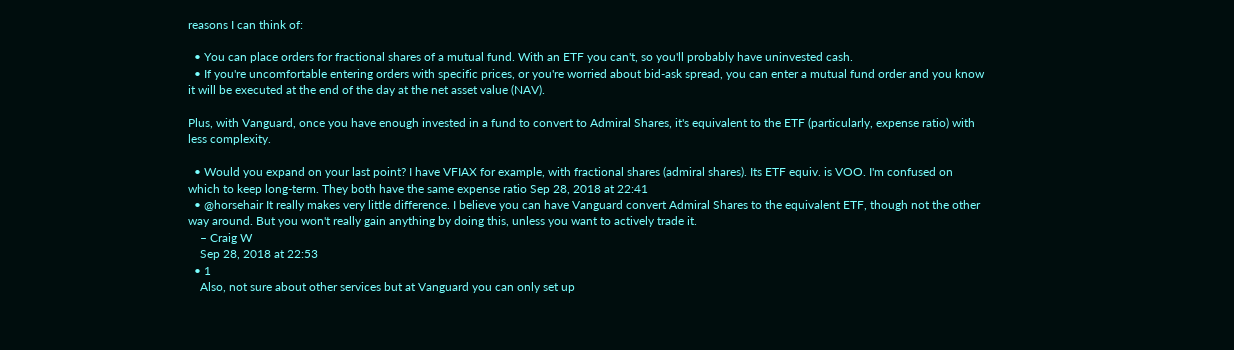reasons I can think of:

  • You can place orders for fractional shares of a mutual fund. With an ETF you can't, so you'll probably have uninvested cash.
  • If you're uncomfortable entering orders with specific prices, or you're worried about bid-ask spread, you can enter a mutual fund order and you know it will be executed at the end of the day at the net asset value (NAV).

Plus, with Vanguard, once you have enough invested in a fund to convert to Admiral Shares, it's equivalent to the ETF (particularly, expense ratio) with less complexity.

  • Would you expand on your last point? I have VFIAX for example, with fractional shares (admiral shares). Its ETF equiv. is VOO. I'm confused on which to keep long-term. They both have the same expense ratio Sep 28, 2018 at 22:41
  • @horsehair It really makes very little difference. I believe you can have Vanguard convert Admiral Shares to the equivalent ETF, though not the other way around. But you won't really gain anything by doing this, unless you want to actively trade it.
    – Craig W
    Sep 28, 2018 at 22:53
  • 1
    Also, not sure about other services but at Vanguard you can only set up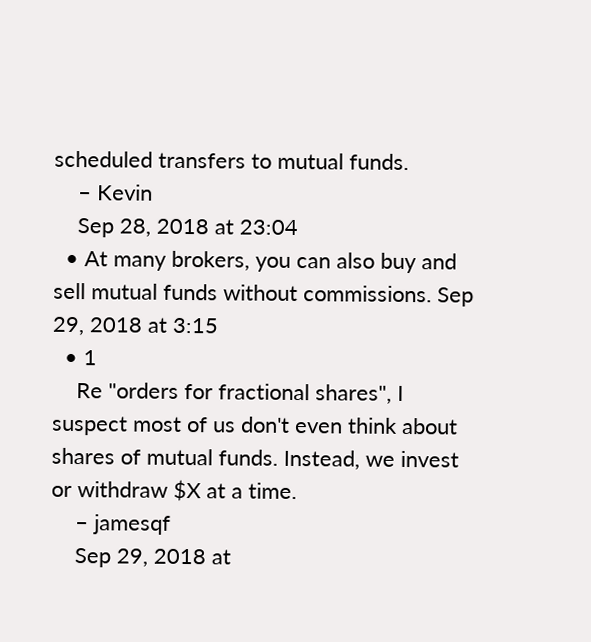scheduled transfers to mutual funds.
    – Kevin
    Sep 28, 2018 at 23:04
  • At many brokers, you can also buy and sell mutual funds without commissions. Sep 29, 2018 at 3:15
  • 1
    Re "orders for fractional shares", I suspect most of us don't even think about shares of mutual funds. Instead, we invest or withdraw $X at a time.
    – jamesqf
    Sep 29, 2018 at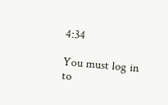4:34

You must log in to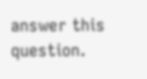answer this question.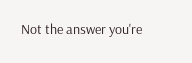Not the answer you're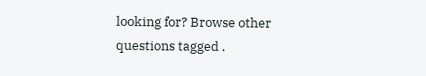looking for? Browse other questions tagged .